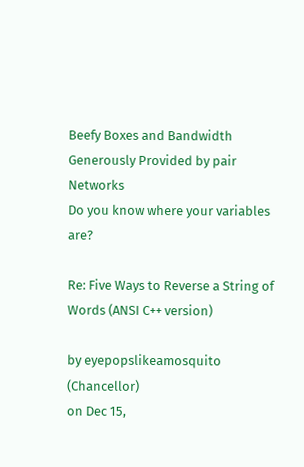Beefy Boxes and Bandwidth Generously Provided by pair Networks
Do you know where your variables are?

Re: Five Ways to Reverse a String of Words (ANSI C++ version)

by eyepopslikeamosquito (Chancellor)
on Dec 15,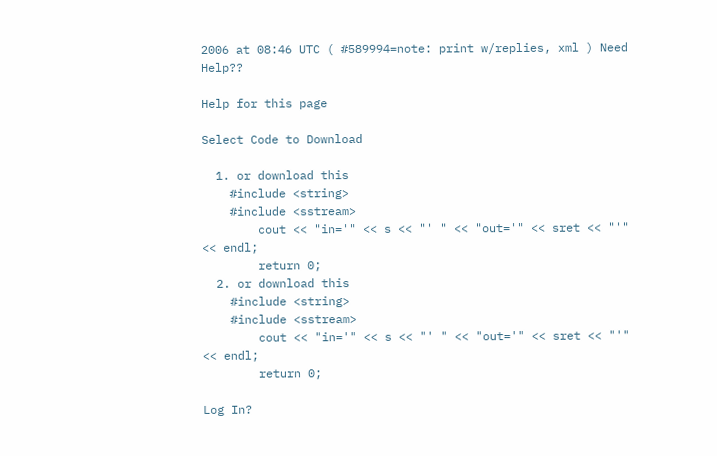2006 at 08:46 UTC ( #589994=note: print w/replies, xml ) Need Help??

Help for this page

Select Code to Download

  1. or download this
    #include <string>
    #include <sstream>
        cout << "in='" << s << "' " << "out='" << sret << "'" << endl;
        return 0;
  2. or download this
    #include <string>
    #include <sstream>
        cout << "in='" << s << "' " << "out='" << sret << "'" << endl;
        return 0;

Log In?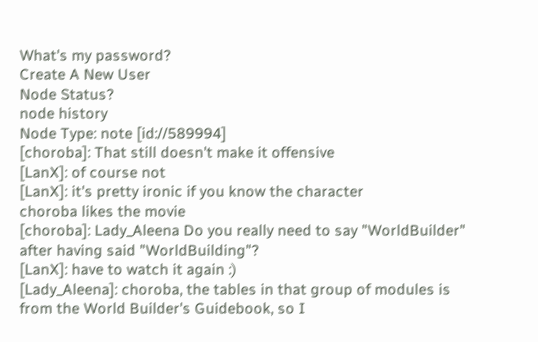What's my password?
Create A New User
Node Status?
node history
Node Type: note [id://589994]
[choroba]: That still doesn't make it offensive
[LanX]: of course not
[LanX]: it's pretty ironic if you know the character
choroba likes the movie
[choroba]: Lady_Aleena Do you really need to say "WorldBuilder" after having said "WorldBuilding"?
[LanX]: have to watch it again :)
[Lady_Aleena]: choroba, the tables in that group of modules is from the World Builder's Guidebook, so I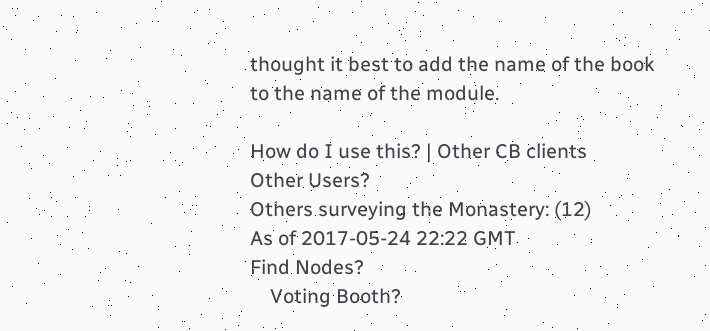thought it best to add the name of the book to the name of the module.

How do I use this? | Other CB clients
Other Users?
Others surveying the Monastery: (12)
As of 2017-05-24 22:22 GMT
Find Nodes?
    Voting Booth?